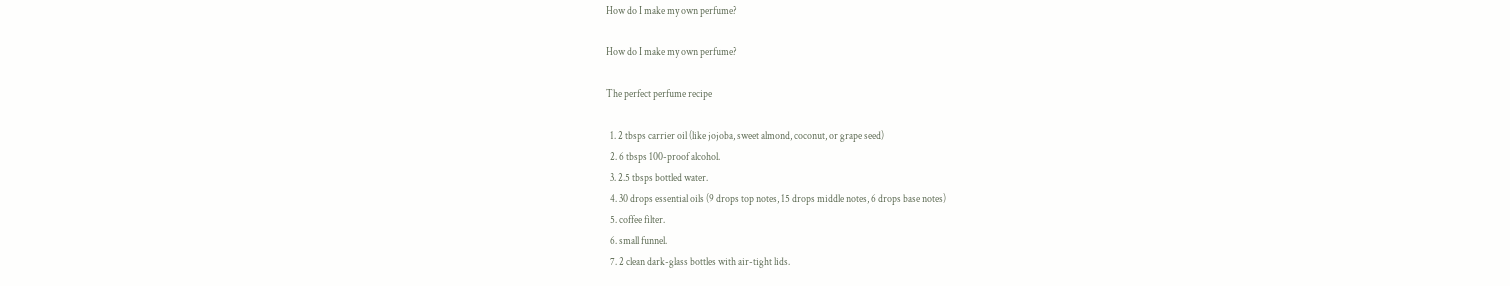How do I make my own perfume?

How do I make my own perfume?

The perfect perfume recipe

  1. 2 tbsps carrier oil (like jojoba, sweet almond, coconut, or grape seed)
  2. 6 tbsps 100-proof alcohol.
  3. 2.5 tbsps bottled water.
  4. 30 drops essential oils (9 drops top notes, 15 drops middle notes, 6 drops base notes)
  5. coffee filter.
  6. small funnel.
  7. 2 clean dark-glass bottles with air-tight lids.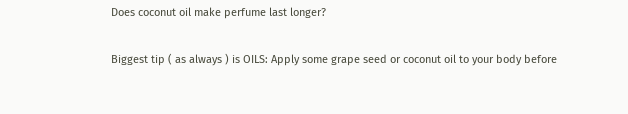Does coconut oil make perfume last longer?

Biggest tip ( as always ) is OILS: Apply some grape seed or coconut oil to your body before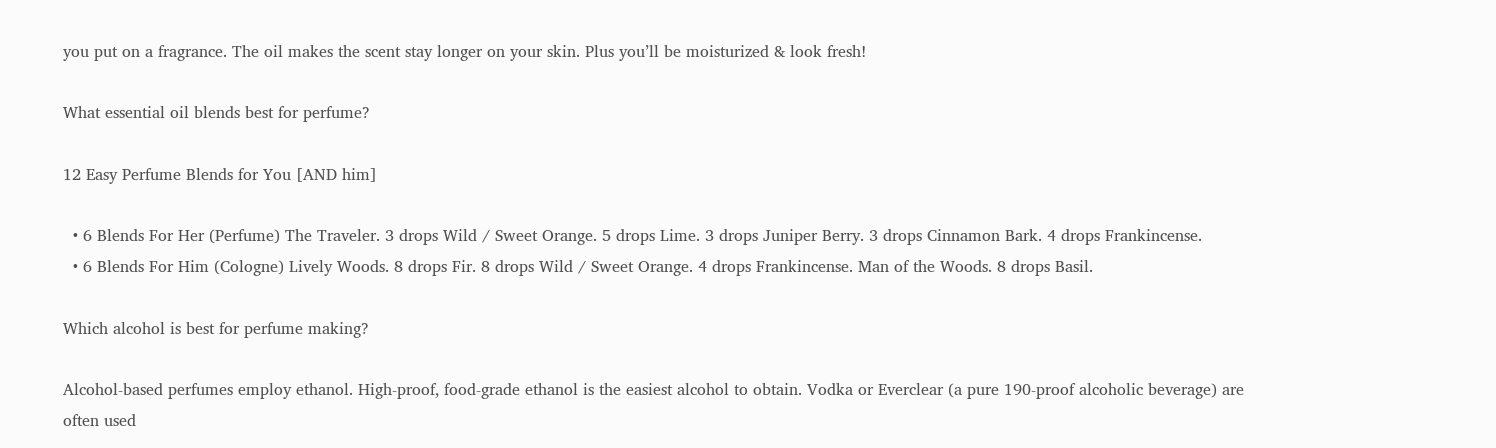you put on a fragrance. The oil makes the scent stay longer on your skin. Plus you’ll be moisturized & look fresh!

What essential oil blends best for perfume?

12 Easy Perfume Blends for You [AND him]

  • 6 Blends For Her (Perfume) The Traveler. 3 drops Wild / Sweet Orange. 5 drops Lime. 3 drops Juniper Berry. 3 drops Cinnamon Bark. 4 drops Frankincense.
  • 6 Blends For Him (Cologne) Lively Woods. 8 drops Fir. 8 drops Wild / Sweet Orange. 4 drops Frankincense. Man of the Woods. 8 drops Basil.

Which alcohol is best for perfume making?

Alcohol-based perfumes employ ethanol. High-proof, food-grade ethanol is the easiest alcohol to obtain. Vodka or Everclear (a pure 190-proof alcoholic beverage) are often used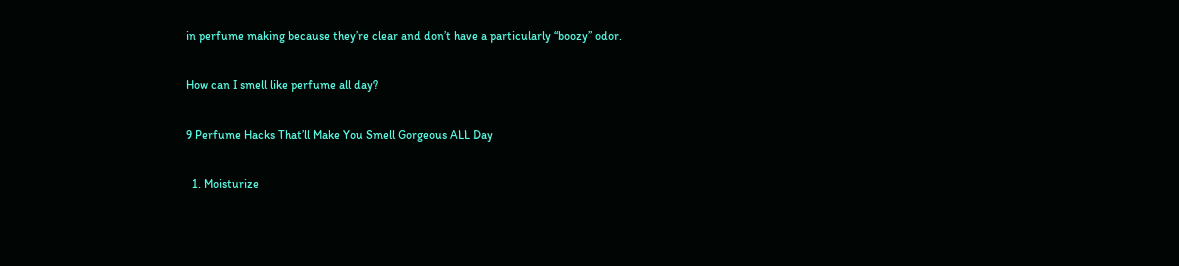in perfume making because they’re clear and don’t have a particularly “boozy” odor.

How can I smell like perfume all day?

9 Perfume Hacks That’ll Make You Smell Gorgeous ALL Day

  1. Moisturize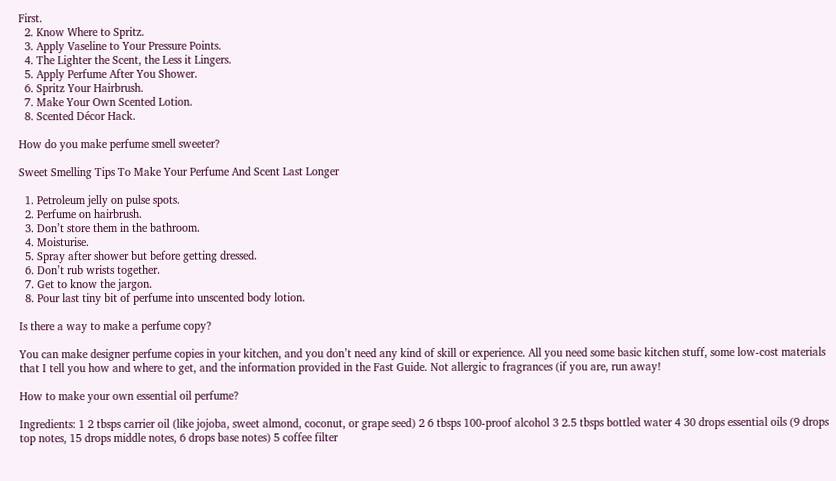First.
  2. Know Where to Spritz.
  3. Apply Vaseline to Your Pressure Points.
  4. The Lighter the Scent, the Less it Lingers.
  5. Apply Perfume After You Shower.
  6. Spritz Your Hairbrush.
  7. Make Your Own Scented Lotion.
  8. Scented Décor Hack.

How do you make perfume smell sweeter?

Sweet Smelling Tips To Make Your Perfume And Scent Last Longer

  1. Petroleum jelly on pulse spots.
  2. Perfume on hairbrush.
  3. Don’t store them in the bathroom.
  4. Moisturise.
  5. Spray after shower but before getting dressed.
  6. Don’t rub wrists together.
  7. Get to know the jargon.
  8. Pour last tiny bit of perfume into unscented body lotion.

Is there a way to make a perfume copy?

You can make designer perfume copies in your kitchen, and you don’t need any kind of skill or experience. All you need some basic kitchen stuff, some low-cost materials that I tell you how and where to get, and the information provided in the Fast Guide. Not allergic to fragrances (if you are, run away!

How to make your own essential oil perfume?

Ingredients: 1 2 tbsps carrier oil (like jojoba, sweet almond, coconut, or grape seed) 2 6 tbsps 100-proof alcohol 3 2.5 tbsps bottled water 4 30 drops essential oils (9 drops top notes, 15 drops middle notes, 6 drops base notes) 5 coffee filter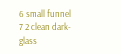6 small funnel 7 2 clean dark-glass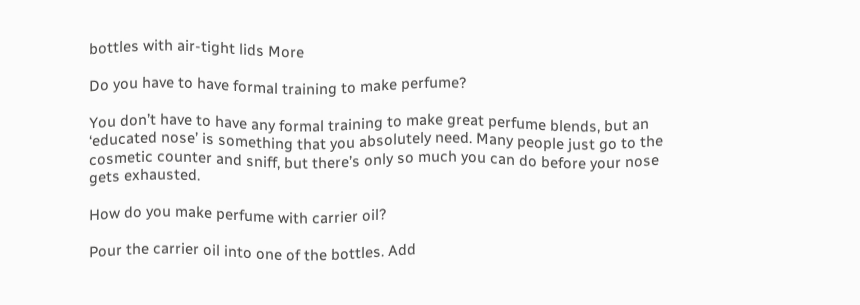bottles with air-tight lids More

Do you have to have formal training to make perfume?

You don’t have to have any formal training to make great perfume blends, but an ‘educated nose’ is something that you absolutely need. Many people just go to the cosmetic counter and sniff, but there’s only so much you can do before your nose gets exhausted.

How do you make perfume with carrier oil?

Pour the carrier oil into one of the bottles. Add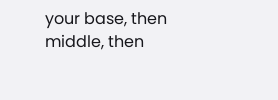your base, then middle, then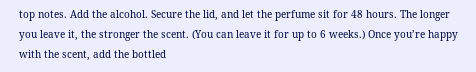top notes. Add the alcohol. Secure the lid, and let the perfume sit for 48 hours. The longer you leave it, the stronger the scent. (You can leave it for up to 6 weeks.) Once you’re happy with the scent, add the bottled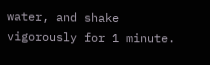water, and shake vigorously for 1 minute.